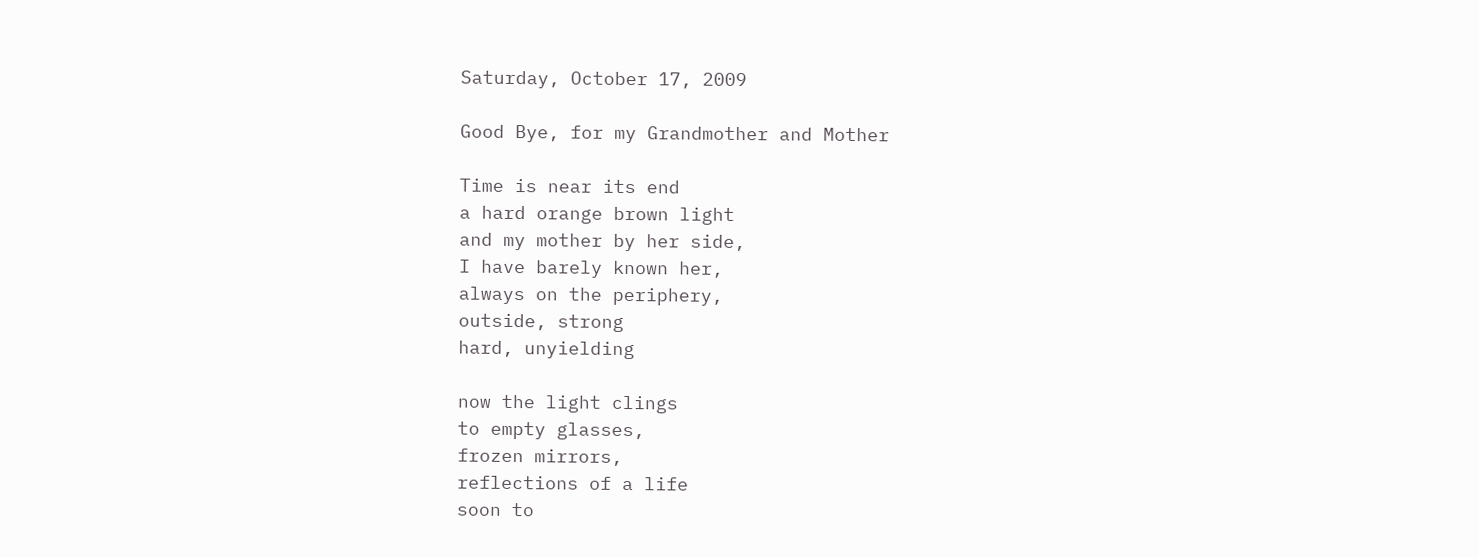Saturday, October 17, 2009

Good Bye, for my Grandmother and Mother

Time is near its end
a hard orange brown light
and my mother by her side,
I have barely known her,
always on the periphery,
outside, strong
hard, unyielding

now the light clings
to empty glasses,
frozen mirrors,
reflections of a life
soon to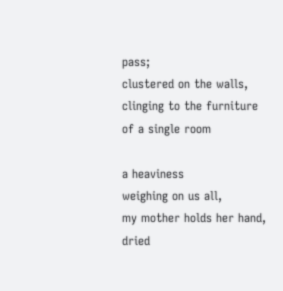pass;
clustered on the walls,
clinging to the furniture
of a single room

a heaviness
weighing on us all,
my mother holds her hand,
dried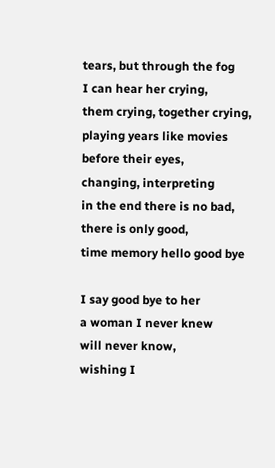tears, but through the fog
I can hear her crying,
them crying, together crying,
playing years like movies
before their eyes,
changing, interpreting
in the end there is no bad,
there is only good,
time memory hello good bye

I say good bye to her
a woman I never knew
will never know,
wishing I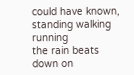could have known,
standing walking running
the rain beats down on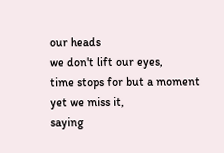our heads
we don't lift our eyes,
time stops for but a moment
yet we miss it,
saying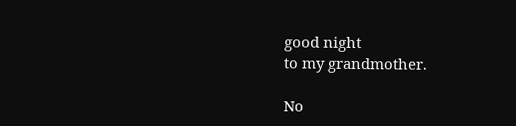good night
to my grandmother.

No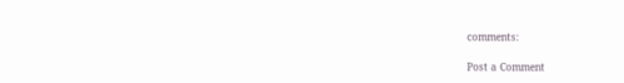comments:

Post a Comment